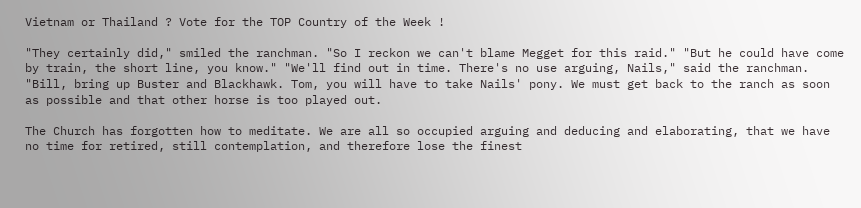Vietnam or Thailand ? Vote for the TOP Country of the Week !

"They certainly did," smiled the ranchman. "So I reckon we can't blame Megget for this raid." "But he could have come by train, the short line, you know." "We'll find out in time. There's no use arguing, Nails," said the ranchman. "Bill, bring up Buster and Blackhawk. Tom, you will have to take Nails' pony. We must get back to the ranch as soon as possible and that other horse is too played out.

The Church has forgotten how to meditate. We are all so occupied arguing and deducing and elaborating, that we have no time for retired, still contemplation, and therefore lose the finest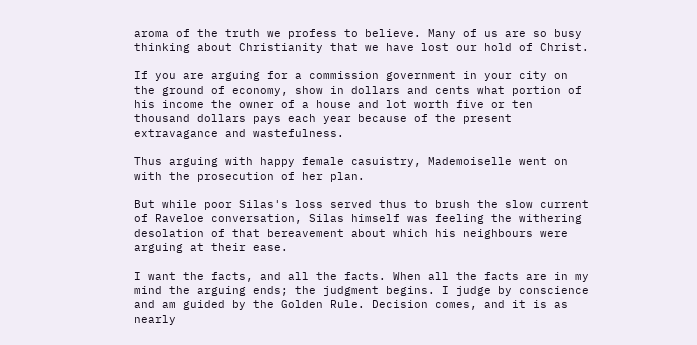aroma of the truth we profess to believe. Many of us are so busy thinking about Christianity that we have lost our hold of Christ.

If you are arguing for a commission government in your city on the ground of economy, show in dollars and cents what portion of his income the owner of a house and lot worth five or ten thousand dollars pays each year because of the present extravagance and wastefulness.

Thus arguing with happy female casuistry, Mademoiselle went on with the prosecution of her plan.

But while poor Silas's loss served thus to brush the slow current of Raveloe conversation, Silas himself was feeling the withering desolation of that bereavement about which his neighbours were arguing at their ease.

I want the facts, and all the facts. When all the facts are in my mind the arguing ends; the judgment begins. I judge by conscience and am guided by the Golden Rule. Decision comes, and it is as nearly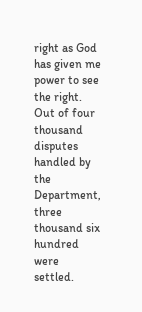right as God has given me power to see the right. Out of four thousand disputes handled by the Department, three thousand six hundred were settled.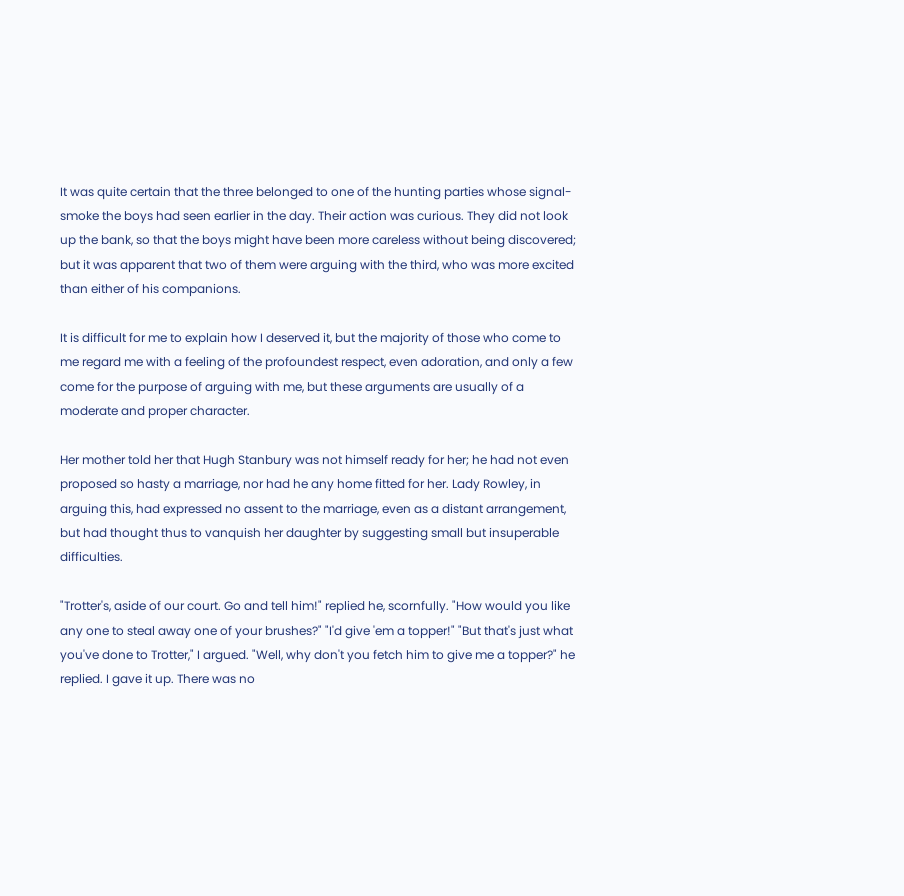It was quite certain that the three belonged to one of the hunting parties whose signal-smoke the boys had seen earlier in the day. Their action was curious. They did not look up the bank, so that the boys might have been more careless without being discovered; but it was apparent that two of them were arguing with the third, who was more excited than either of his companions.

It is difficult for me to explain how I deserved it, but the majority of those who come to me regard me with a feeling of the profoundest respect, even adoration, and only a few come for the purpose of arguing with me, but these arguments are usually of a moderate and proper character.

Her mother told her that Hugh Stanbury was not himself ready for her; he had not even proposed so hasty a marriage, nor had he any home fitted for her. Lady Rowley, in arguing this, had expressed no assent to the marriage, even as a distant arrangement, but had thought thus to vanquish her daughter by suggesting small but insuperable difficulties.

"Trotter's, aside of our court. Go and tell him!" replied he, scornfully. "How would you like any one to steal away one of your brushes?" "I'd give 'em a topper!" "But that's just what you've done to Trotter," I argued. "Well, why don't you fetch him to give me a topper?" he replied. I gave it up. There was no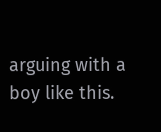arguing with a boy like this.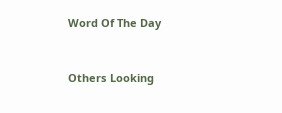Word Of The Day


Others Looking